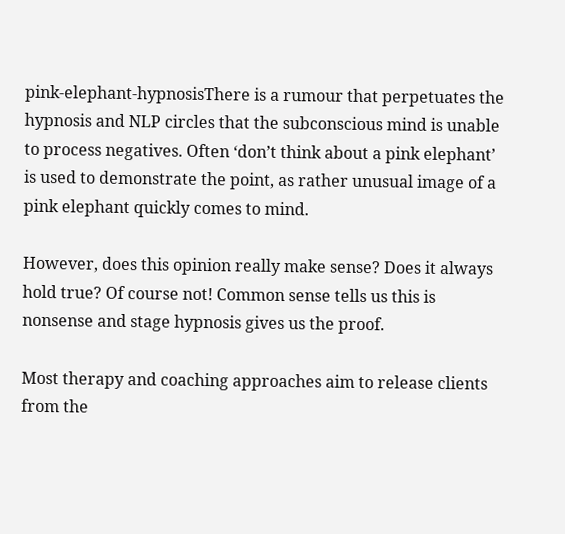pink-elephant-hypnosisThere is a rumour that perpetuates the hypnosis and NLP circles that the subconscious mind is unable to process negatives. Often ‘don’t think about a pink elephant’ is used to demonstrate the point, as rather unusual image of a pink elephant quickly comes to mind.

However, does this opinion really make sense? Does it always hold true? Of course not! Common sense tells us this is nonsense and stage hypnosis gives us the proof.

Most therapy and coaching approaches aim to release clients from the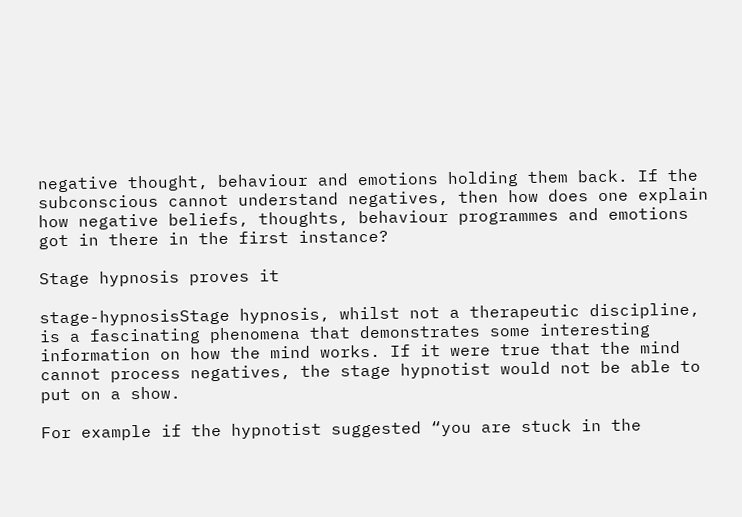negative thought, behaviour and emotions holding them back. If the subconscious cannot understand negatives, then how does one explain how negative beliefs, thoughts, behaviour programmes and emotions got in there in the first instance?

Stage hypnosis proves it

stage-hypnosisStage hypnosis, whilst not a therapeutic discipline, is a fascinating phenomena that demonstrates some interesting information on how the mind works. If it were true that the mind cannot process negatives, the stage hypnotist would not be able to put on a show.

For example if the hypnotist suggested “you are stuck in the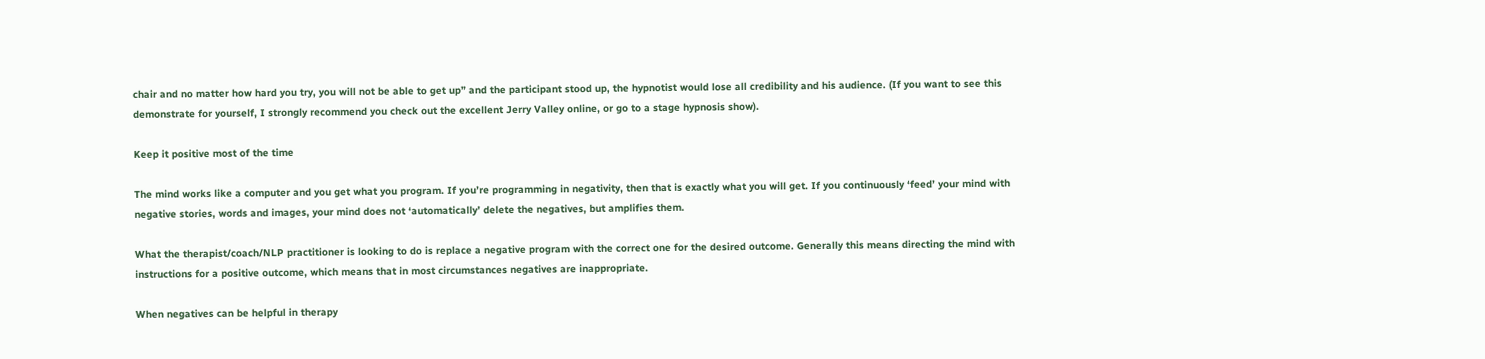chair and no matter how hard you try, you will not be able to get up” and the participant stood up, the hypnotist would lose all credibility and his audience. (If you want to see this demonstrate for yourself, I strongly recommend you check out the excellent Jerry Valley online, or go to a stage hypnosis show).

Keep it positive most of the time

The mind works like a computer and you get what you program. If you’re programming in negativity, then that is exactly what you will get. If you continuously ‘feed’ your mind with negative stories, words and images, your mind does not ‘automatically’ delete the negatives, but amplifies them.

What the therapist/coach/NLP practitioner is looking to do is replace a negative program with the correct one for the desired outcome. Generally this means directing the mind with instructions for a positive outcome, which means that in most circumstances negatives are inappropriate.

When negatives can be helpful in therapy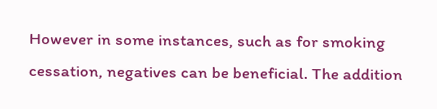However in some instances, such as for smoking cessation, negatives can be beneficial. The addition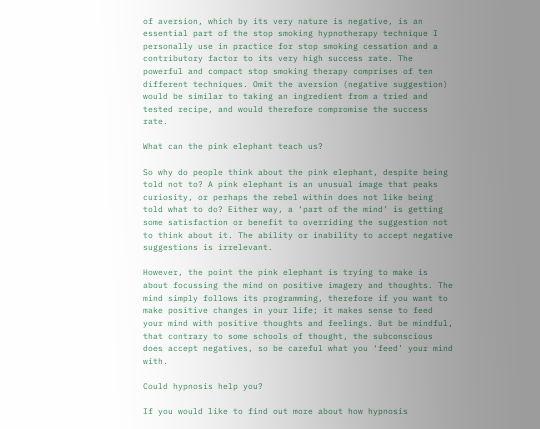of aversion, which by its very nature is negative, is an essential part of the stop smoking hypnotherapy technique I personally use in practice for stop smoking cessation and a contributory factor to its very high success rate. The powerful and compact stop smoking therapy comprises of ten different techniques. Omit the aversion (negative suggestion) would be similar to taking an ingredient from a tried and tested recipe, and would therefore compromise the success rate.

What can the pink elephant teach us?

So why do people think about the pink elephant, despite being told not to? A pink elephant is an unusual image that peaks curiosity, or perhaps the rebel within does not like being told what to do? Either way, a ‘part of the mind’ is getting some satisfaction or benefit to overriding the suggestion not to think about it. The ability or inability to accept negative suggestions is irrelevant.

However, the point the pink elephant is trying to make is about focussing the mind on positive imagery and thoughts. The mind simply follows its programming, therefore if you want to make positive changes in your life; it makes sense to feed your mind with positive thoughts and feelings. But be mindful, that contrary to some schools of thought, the subconscious does accept negatives, so be careful what you ‘feed’ your mind with.

Could hypnosis help you?

If you would like to find out more about how hypnosis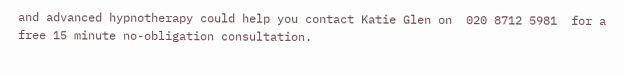and advanced hypnotherapy could help you contact Katie Glen on  020 8712 5981  for a free 15 minute no-obligation consultation.